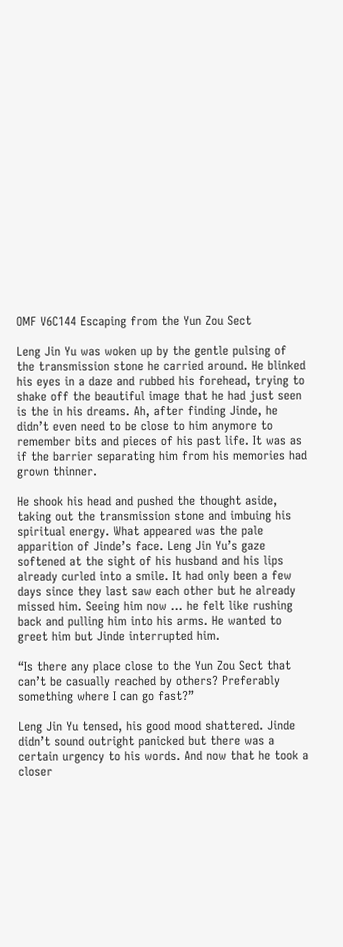OMF V6C144 Escaping from the Yun Zou Sect

Leng Jin Yu was woken up by the gentle pulsing of the transmission stone he carried around. He blinked his eyes in a daze and rubbed his forehead, trying to shake off the beautiful image that he had just seen is the in his dreams. Ah, after finding Jinde, he didn’t even need to be close to him anymore to remember bits and pieces of his past life. It was as if the barrier separating him from his memories had grown thinner.

He shook his head and pushed the thought aside, taking out the transmission stone and imbuing his spiritual energy. What appeared was the pale apparition of Jinde’s face. Leng Jin Yu’s gaze softened at the sight of his husband and his lips already curled into a smile. It had only been a few days since they last saw each other but he already missed him. Seeing him now … he felt like rushing back and pulling him into his arms. He wanted to greet him but Jinde interrupted him.

“Is there any place close to the Yun Zou Sect that can’t be casually reached by others? Preferably something where I can go fast?”

Leng Jin Yu tensed, his good mood shattered. Jinde didn’t sound outright panicked but there was a certain urgency to his words. And now that he took a closer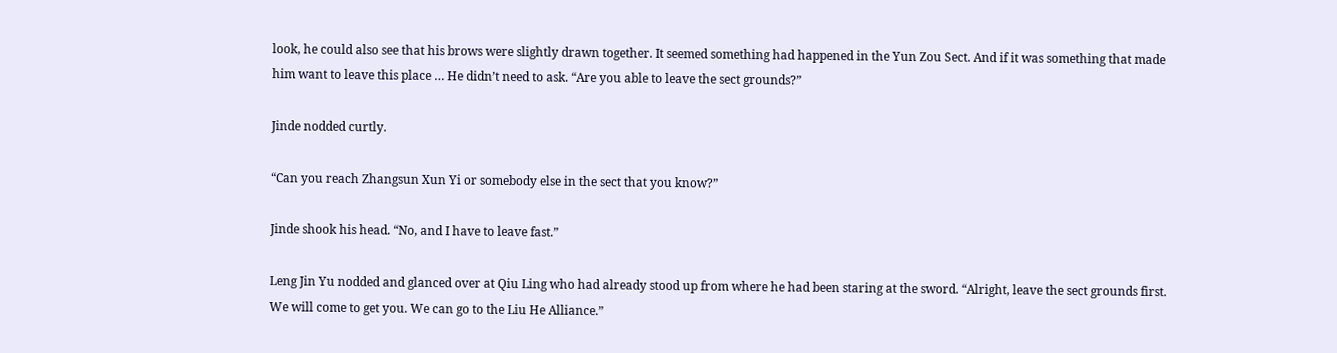look, he could also see that his brows were slightly drawn together. It seemed something had happened in the Yun Zou Sect. And if it was something that made him want to leave this place … He didn’t need to ask. “Are you able to leave the sect grounds?”

Jinde nodded curtly.

“Can you reach Zhangsun Xun Yi or somebody else in the sect that you know?”

Jinde shook his head. “No, and I have to leave fast.”

Leng Jin Yu nodded and glanced over at Qiu Ling who had already stood up from where he had been staring at the sword. “Alright, leave the sect grounds first. We will come to get you. We can go to the Liu He Alliance.”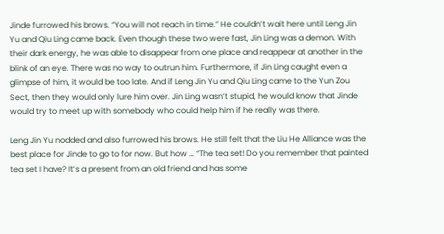Jinde furrowed his brows. “You will not reach in time.” He couldn’t wait here until Leng Jin Yu and Qiu Ling came back. Even though these two were fast, Jin Ling was a demon. With their dark energy, he was able to disappear from one place and reappear at another in the blink of an eye. There was no way to outrun him. Furthermore, if Jin Ling caught even a glimpse of him, it would be too late. And if Leng Jin Yu and Qiu Ling came to the Yun Zou Sect, then they would only lure him over. Jin Ling wasn’t stupid, he would know that Jinde would try to meet up with somebody who could help him if he really was there.

Leng Jin Yu nodded and also furrowed his brows. He still felt that the Liu He Alliance was the best place for Jinde to go to for now. But how … “The tea set! Do you remember that painted tea set I have? It’s a present from an old friend and has some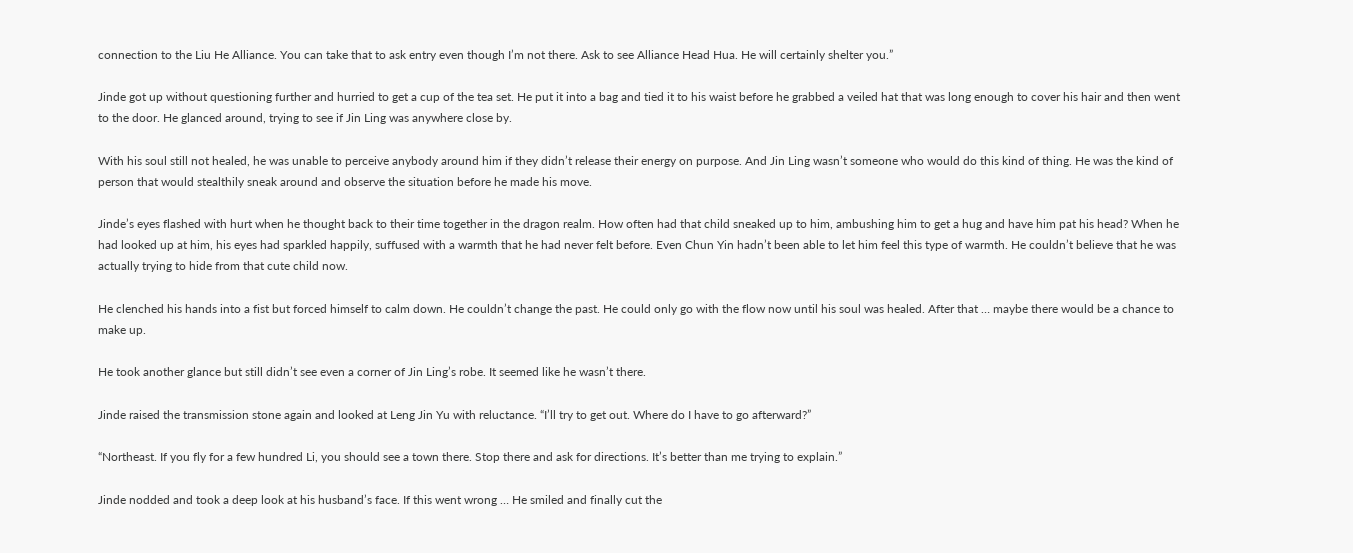connection to the Liu He Alliance. You can take that to ask entry even though I’m not there. Ask to see Alliance Head Hua. He will certainly shelter you.”

Jinde got up without questioning further and hurried to get a cup of the tea set. He put it into a bag and tied it to his waist before he grabbed a veiled hat that was long enough to cover his hair and then went to the door. He glanced around, trying to see if Jin Ling was anywhere close by.

With his soul still not healed, he was unable to perceive anybody around him if they didn’t release their energy on purpose. And Jin Ling wasn’t someone who would do this kind of thing. He was the kind of person that would stealthily sneak around and observe the situation before he made his move.

Jinde’s eyes flashed with hurt when he thought back to their time together in the dragon realm. How often had that child sneaked up to him, ambushing him to get a hug and have him pat his head? When he had looked up at him, his eyes had sparkled happily, suffused with a warmth that he had never felt before. Even Chun Yin hadn’t been able to let him feel this type of warmth. He couldn’t believe that he was actually trying to hide from that cute child now.

He clenched his hands into a fist but forced himself to calm down. He couldn’t change the past. He could only go with the flow now until his soul was healed. After that … maybe there would be a chance to make up.

He took another glance but still didn’t see even a corner of Jin Ling’s robe. It seemed like he wasn’t there.

Jinde raised the transmission stone again and looked at Leng Jin Yu with reluctance. “I’ll try to get out. Where do I have to go afterward?”

“Northeast. If you fly for a few hundred Li, you should see a town there. Stop there and ask for directions. It’s better than me trying to explain.”

Jinde nodded and took a deep look at his husband’s face. If this went wrong … He smiled and finally cut the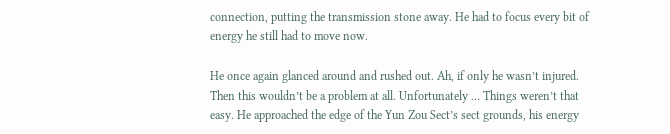connection, putting the transmission stone away. He had to focus every bit of energy he still had to move now.

He once again glanced around and rushed out. Ah, if only he wasn’t injured. Then this wouldn’t be a problem at all. Unfortunately … Things weren’t that easy. He approached the edge of the Yun Zou Sect’s sect grounds, his energy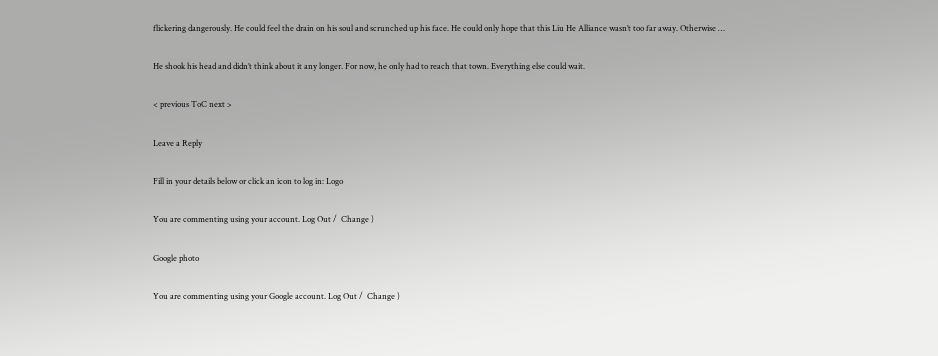flickering dangerously. He could feel the drain on his soul and scrunched up his face. He could only hope that this Liu He Alliance wasn’t too far away. Otherwise …

He shook his head and didn’t think about it any longer. For now, he only had to reach that town. Everything else could wait.

< previous ToC next >

Leave a Reply

Fill in your details below or click an icon to log in: Logo

You are commenting using your account. Log Out /  Change )

Google photo

You are commenting using your Google account. Log Out /  Change )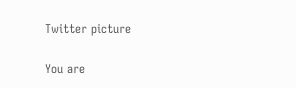Twitter picture

You are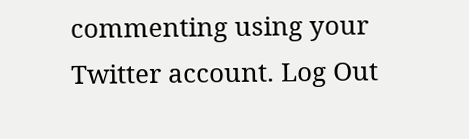commenting using your Twitter account. Log Out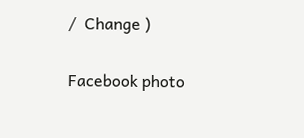/  Change )

Facebook photo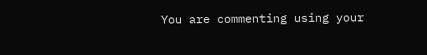You are commenting using your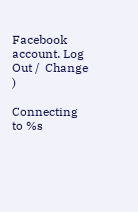Facebook account. Log Out /  Change )

Connecting to %s